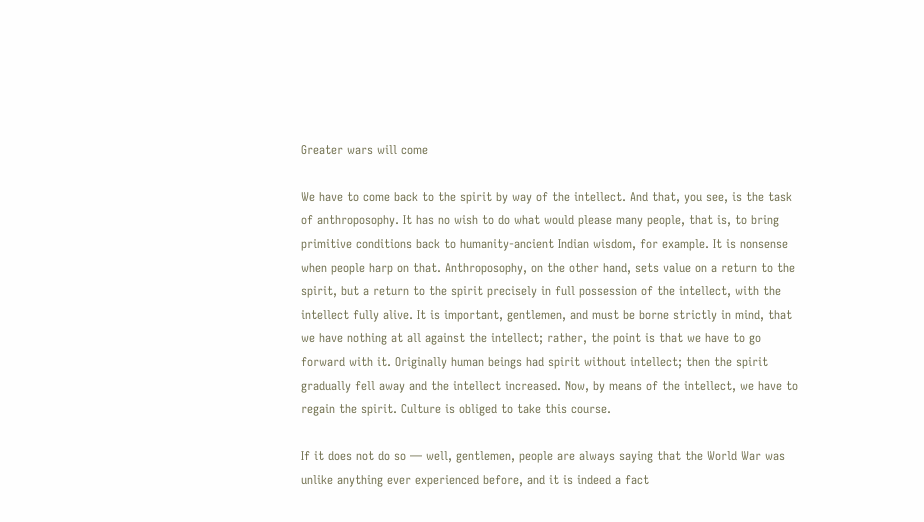Greater wars will come

We have to come back to the spirit by way of the intellect. And that, you see, is the task of anthroposophy. It has no wish to do what would please many people, that is, to bring primitive conditions back to humanity-ancient Indian wisdom, for example. It is nonsense when people harp on that. Anthroposophy, on the other hand, sets value on a return to the spirit, but a return to the spirit precisely in full possession of the intellect, with the intellect fully alive. It is important, gentlemen, and must be borne strictly in mind, that we have nothing at all against the intellect; rather, the point is that we have to go forward with it. Originally human beings had spirit without intellect; then the spirit gradually fell away and the intellect increased. Now, by means of the intellect, we have to regain the spirit. Culture is obliged to take this course.

If it does not do so — well, gentlemen, people are always saying that the World War was unlike anything ever experienced before, and it is indeed a fact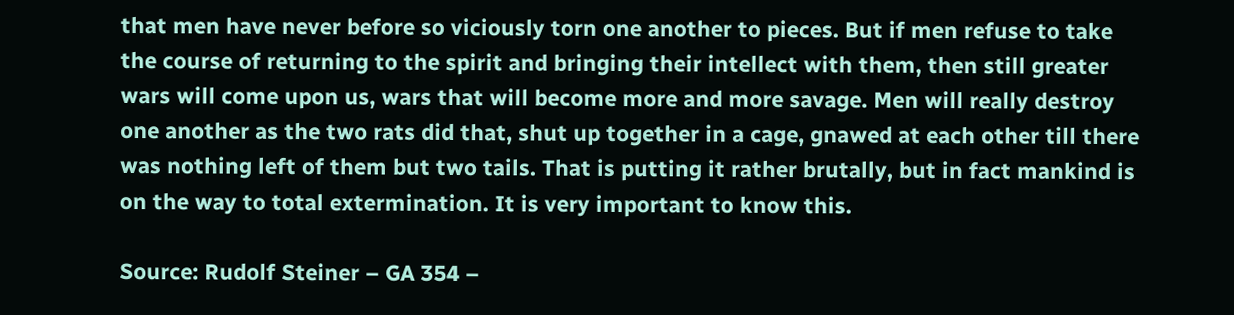that men have never before so viciously torn one another to pieces. But if men refuse to take the course of returning to the spirit and bringing their intellect with them, then still greater wars will come upon us, wars that will become more and more savage. Men will really destroy one another as the two rats did that, shut up together in a cage, gnawed at each other till there was nothing left of them but two tails. That is putting it rather brutally, but in fact mankind is on the way to total extermination. It is very important to know this.

Source: Rudolf Steiner – GA 354 –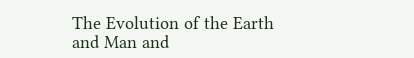The Evolution of the Earth and Man and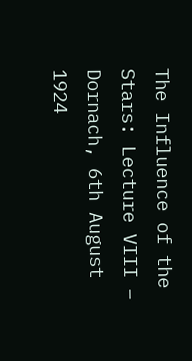The Influence of the Stars: Lecture VIII – Dornach, 6th August 1924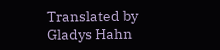Translated by Gladys Hahn